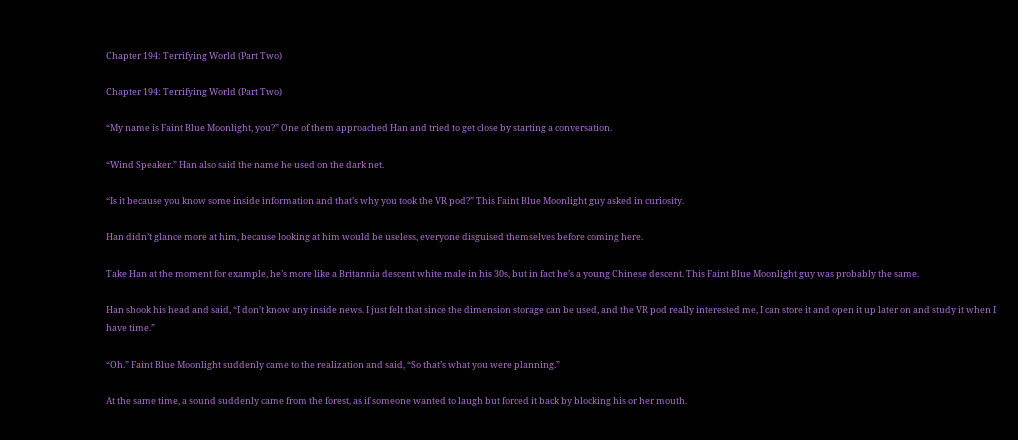Chapter 194: Terrifying World (Part Two)

Chapter 194: Terrifying World (Part Two)

“My name is Faint Blue Moonlight, you?” One of them approached Han and tried to get close by starting a conversation.

“Wind Speaker.” Han also said the name he used on the dark net.

“Is it because you know some inside information and that’s why you took the VR pod?” This Faint Blue Moonlight guy asked in curiosity.

Han didn’t glance more at him, because looking at him would be useless, everyone disguised themselves before coming here.

Take Han at the moment for example, he’s more like a Britannia descent white male in his 30s, but in fact he’s a young Chinese descent. This Faint Blue Moonlight guy was probably the same.

Han shook his head and said, “I don’t know any inside news. I just felt that since the dimension storage can be used, and the VR pod really interested me, I can store it and open it up later on and study it when I have time.”

“Oh.” Faint Blue Moonlight suddenly came to the realization and said, “So that’s what you were planning.”

At the same time, a sound suddenly came from the forest, as if someone wanted to laugh but forced it back by blocking his or her mouth.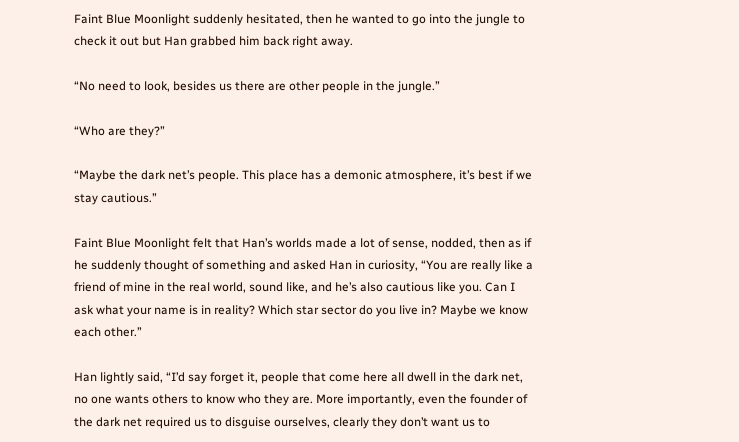Faint Blue Moonlight suddenly hesitated, then he wanted to go into the jungle to check it out but Han grabbed him back right away.

“No need to look, besides us there are other people in the jungle.”

“Who are they?”

“Maybe the dark net’s people. This place has a demonic atmosphere, it’s best if we stay cautious.”

Faint Blue Moonlight felt that Han’s worlds made a lot of sense, nodded, then as if he suddenly thought of something and asked Han in curiosity, “You are really like a friend of mine in the real world, sound like, and he’s also cautious like you. Can I ask what your name is in reality? Which star sector do you live in? Maybe we know each other.”

Han lightly said, “I’d say forget it, people that come here all dwell in the dark net, no one wants others to know who they are. More importantly, even the founder of the dark net required us to disguise ourselves, clearly they don’t want us to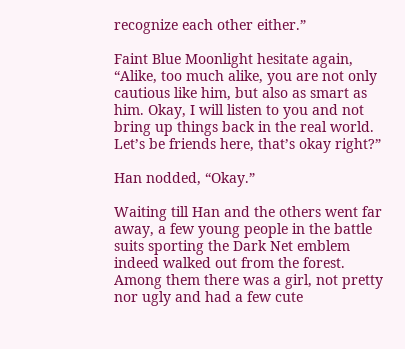recognize each other either.”

Faint Blue Moonlight hesitate again, “Alike, too much alike, you are not only cautious like him, but also as smart as him. Okay, I will listen to you and not bring up things back in the real world. Let’s be friends here, that’s okay right?”

Han nodded, “Okay.”

Waiting till Han and the others went far away, a few young people in the battle suits sporting the Dark Net emblem indeed walked out from the forest. Among them there was a girl, not pretty nor ugly and had a few cute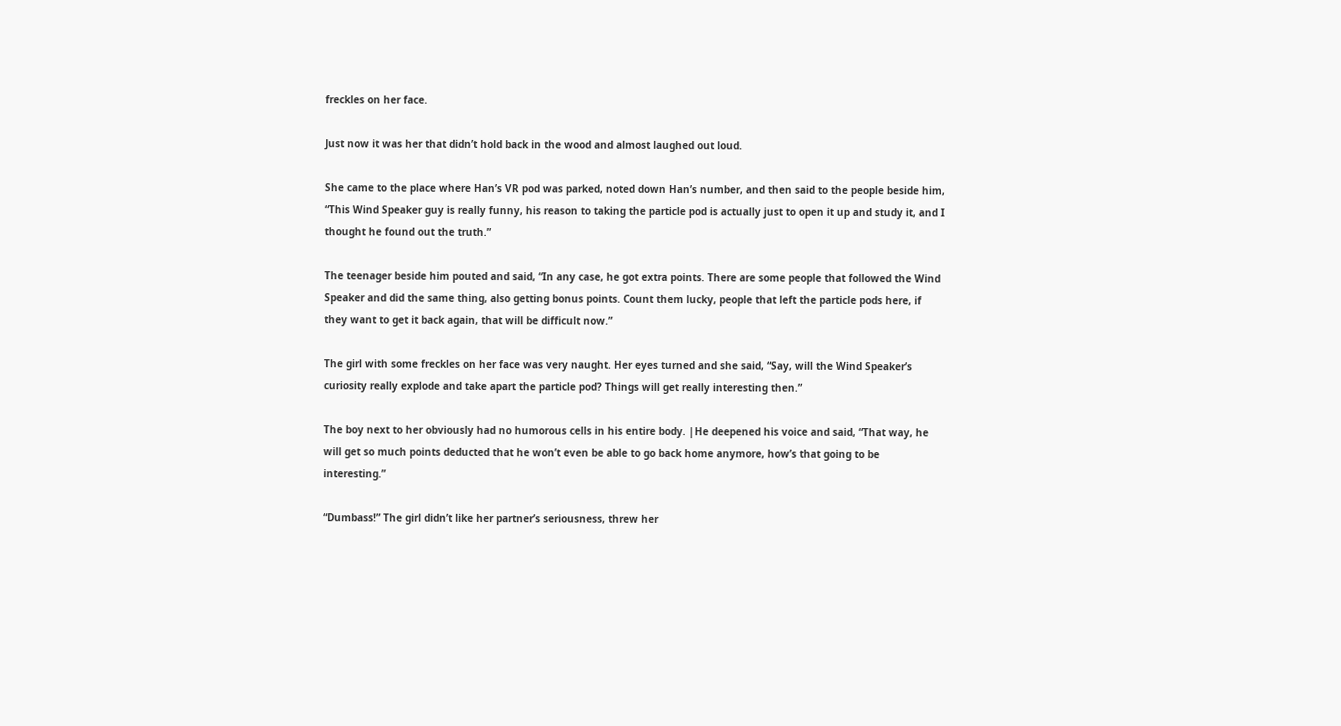freckles on her face.

Just now it was her that didn’t hold back in the wood and almost laughed out loud.

She came to the place where Han’s VR pod was parked, noted down Han’s number, and then said to the people beside him, “This Wind Speaker guy is really funny, his reason to taking the particle pod is actually just to open it up and study it, and I thought he found out the truth.”

The teenager beside him pouted and said, “In any case, he got extra points. There are some people that followed the Wind Speaker and did the same thing, also getting bonus points. Count them lucky, people that left the particle pods here, if they want to get it back again, that will be difficult now.”

The girl with some freckles on her face was very naught. Her eyes turned and she said, “Say, will the Wind Speaker’s curiosity really explode and take apart the particle pod? Things will get really interesting then.”

The boy next to her obviously had no humorous cells in his entire body. |He deepened his voice and said, “That way, he will get so much points deducted that he won’t even be able to go back home anymore, how’s that going to be interesting.”

“Dumbass!” The girl didn’t like her partner’s seriousness, threw her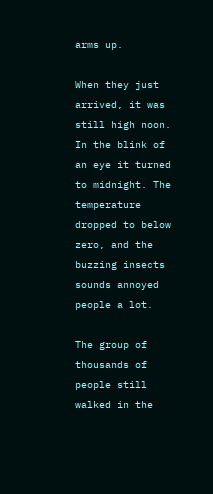arms up.

When they just arrived, it was still high noon. In the blink of an eye it turned to midnight. The temperature dropped to below zero, and the buzzing insects sounds annoyed people a lot.

The group of thousands of people still walked in the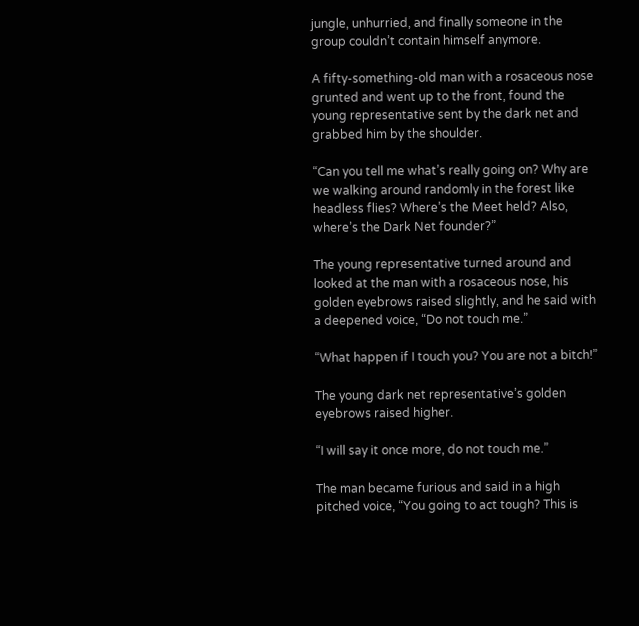jungle, unhurried, and finally someone in the group couldn’t contain himself anymore.

A fifty-something-old man with a rosaceous nose grunted and went up to the front, found the young representative sent by the dark net and grabbed him by the shoulder.

“Can you tell me what’s really going on? Why are we walking around randomly in the forest like headless flies? Where’s the Meet held? Also, where’s the Dark Net founder?”

The young representative turned around and looked at the man with a rosaceous nose, his golden eyebrows raised slightly, and he said with a deepened voice, “Do not touch me.”

“What happen if I touch you? You are not a bitch!”

The young dark net representative’s golden eyebrows raised higher.

“I will say it once more, do not touch me.”

The man became furious and said in a high pitched voice, “You going to act tough? This is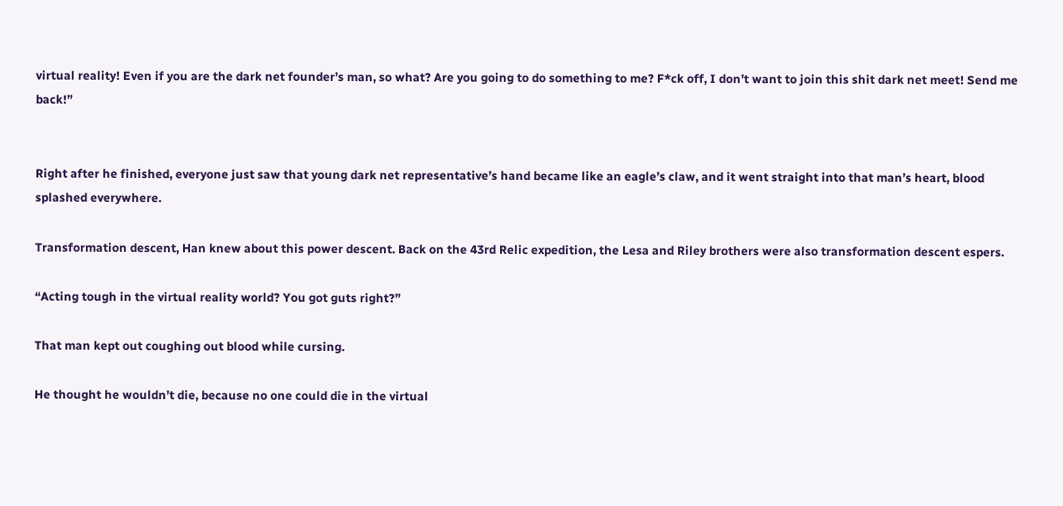virtual reality! Even if you are the dark net founder’s man, so what? Are you going to do something to me? F*ck off, I don’t want to join this shit dark net meet! Send me back!”


Right after he finished, everyone just saw that young dark net representative’s hand became like an eagle’s claw, and it went straight into that man’s heart, blood splashed everywhere.

Transformation descent, Han knew about this power descent. Back on the 43rd Relic expedition, the Lesa and Riley brothers were also transformation descent espers.

“Acting tough in the virtual reality world? You got guts right?”

That man kept out coughing out blood while cursing.

He thought he wouldn’t die, because no one could die in the virtual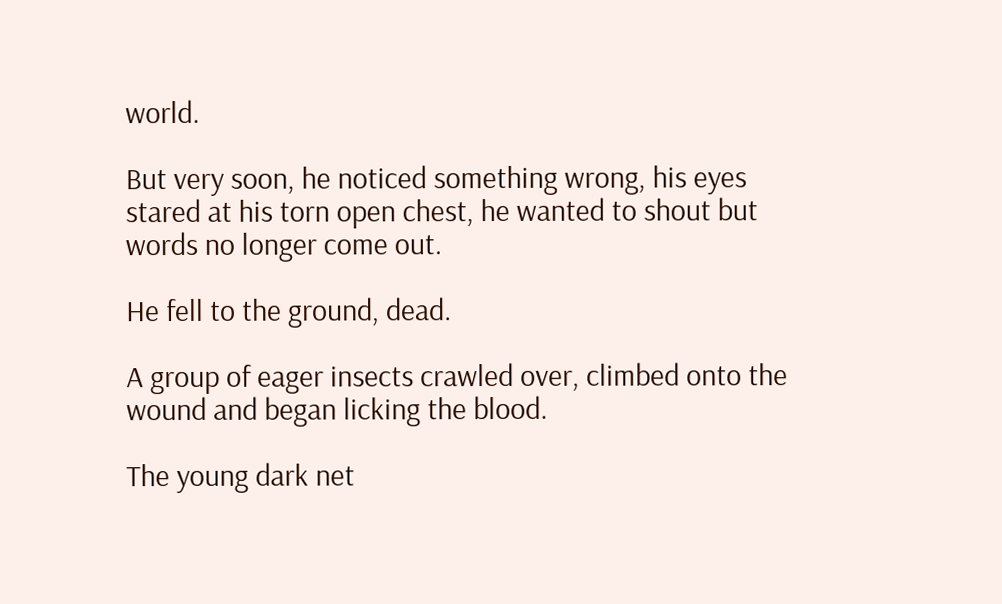world.

But very soon, he noticed something wrong, his eyes stared at his torn open chest, he wanted to shout but words no longer come out.

He fell to the ground, dead.

A group of eager insects crawled over, climbed onto the wound and began licking the blood.

The young dark net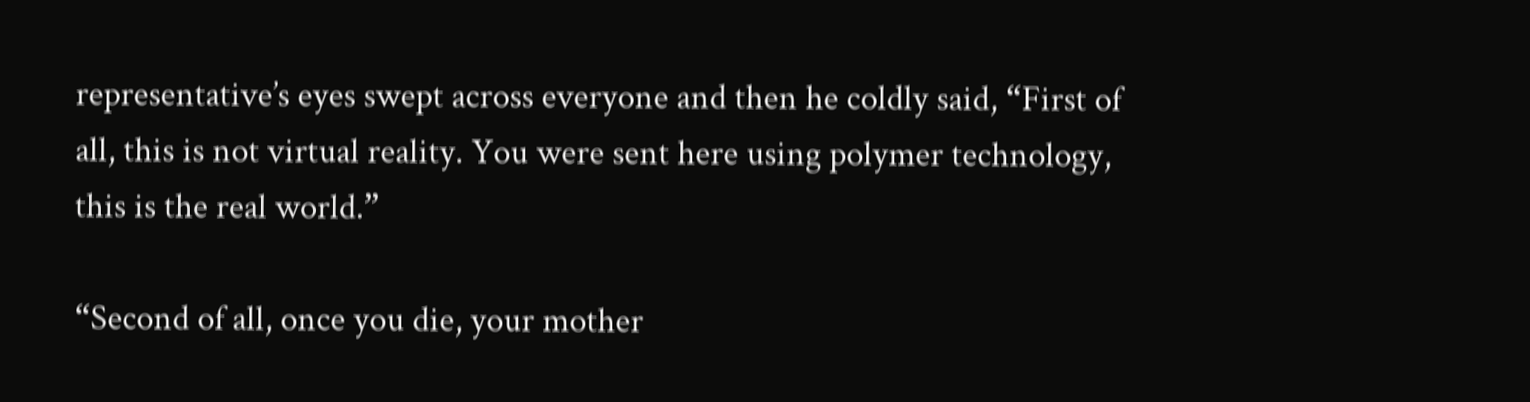representative’s eyes swept across everyone and then he coldly said, “First of all, this is not virtual reality. You were sent here using polymer technology, this is the real world.”

“Second of all, once you die, your mother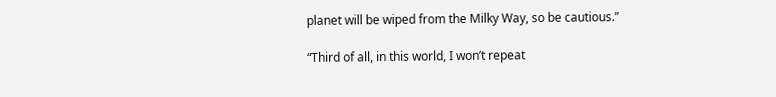planet will be wiped from the Milky Way, so be cautious.”

“Third of all, in this world, I won’t repeat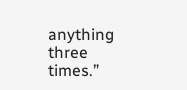anything three times.”